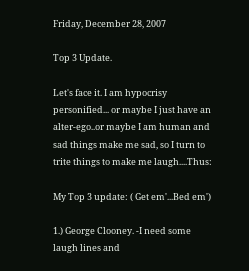Friday, December 28, 2007

Top 3 Update.

Let's face it. I am hypocrisy personified... or maybe I just have an alter-ego..or maybe I am human and sad things make me sad, so I turn to trite things to make me laugh....Thus:

My Top 3 update: ( Get em'...Bed em')

1.) George Clooney. -I need some laugh lines and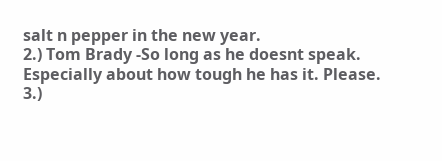salt n pepper in the new year.
2.) Tom Brady -So long as he doesnt speak. Especially about how tough he has it. Please.
3.)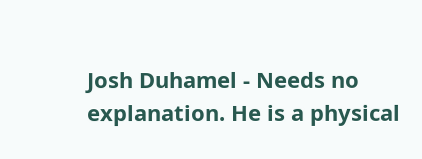Josh Duhamel - Needs no explanation. He is a physical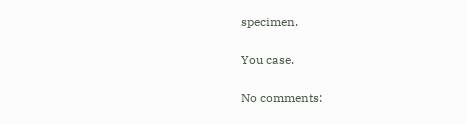specimen.

You case.

No comments: